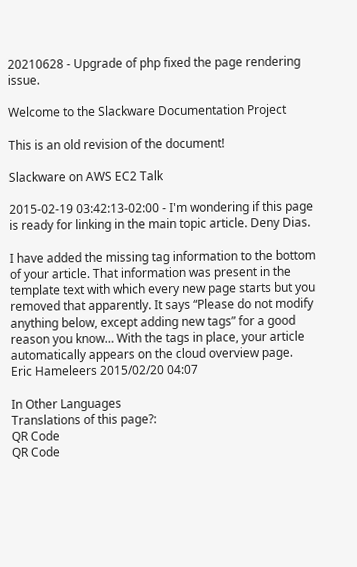20210628 - Upgrade of php fixed the page rendering issue.

Welcome to the Slackware Documentation Project

This is an old revision of the document!

Slackware on AWS EC2 Talk

2015-02-19 03:42:13-02:00 - I'm wondering if this page is ready for linking in the main topic article. Deny Dias.

I have added the missing tag information to the bottom of your article. That information was present in the template text with which every new page starts but you removed that apparently. It says “Please do not modify anything below, except adding new tags” for a good reason you know… With the tags in place, your article automatically appears on the cloud overview page.
Eric Hameleers 2015/02/20 04:07

In Other Languages
Translations of this page?:
QR Code
QR Code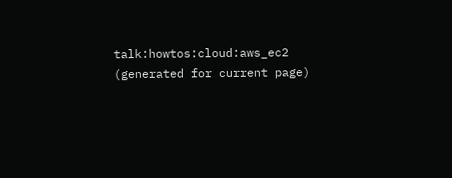talk:howtos:cloud:aws_ec2 (generated for current page)